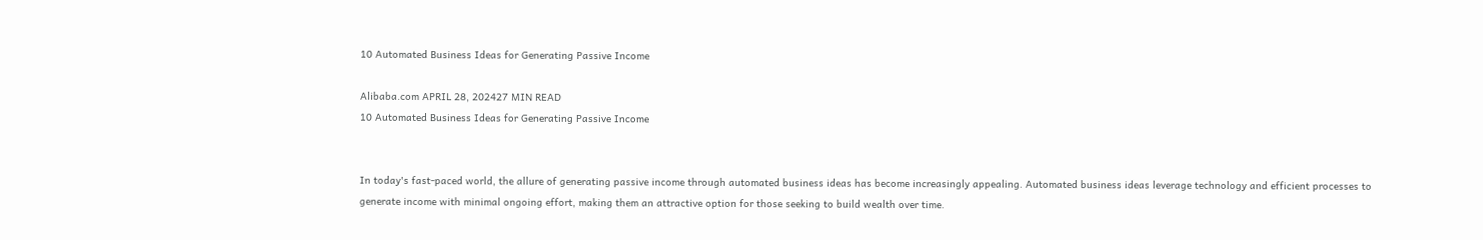10 Automated Business Ideas for Generating Passive Income

Alibaba.com APRIL 28, 202427 MIN READ
10 Automated Business Ideas for Generating Passive Income


In today's fast-paced world, the allure of generating passive income through automated business ideas has become increasingly appealing. Automated business ideas leverage technology and efficient processes to generate income with minimal ongoing effort, making them an attractive option for those seeking to build wealth over time.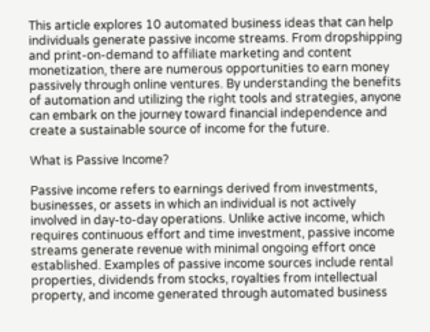This article explores 10 automated business ideas that can help individuals generate passive income streams. From dropshipping and print-on-demand to affiliate marketing and content monetization, there are numerous opportunities to earn money passively through online ventures. By understanding the benefits of automation and utilizing the right tools and strategies, anyone can embark on the journey toward financial independence and create a sustainable source of income for the future.

What is Passive Income?

Passive income refers to earnings derived from investments, businesses, or assets in which an individual is not actively involved in day-to-day operations. Unlike active income, which requires continuous effort and time investment, passive income streams generate revenue with minimal ongoing effort once established. Examples of passive income sources include rental properties, dividends from stocks, royalties from intellectual property, and income generated through automated business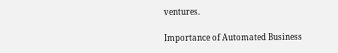ventures.

Importance of Automated Business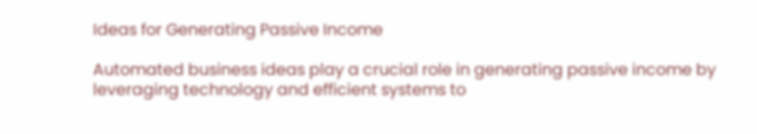Ideas for Generating Passive Income

Automated business ideas play a crucial role in generating passive income by leveraging technology and efficient systems to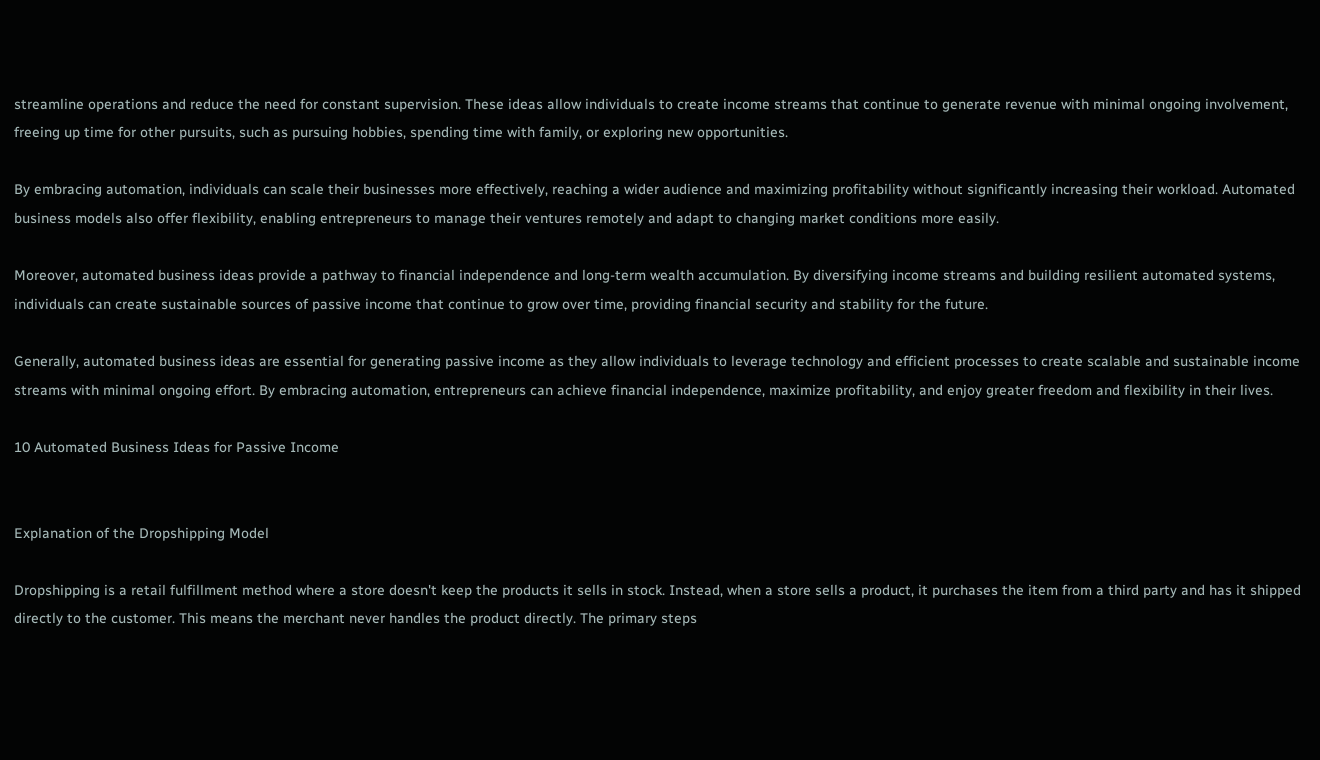streamline operations and reduce the need for constant supervision. These ideas allow individuals to create income streams that continue to generate revenue with minimal ongoing involvement, freeing up time for other pursuits, such as pursuing hobbies, spending time with family, or exploring new opportunities.

By embracing automation, individuals can scale their businesses more effectively, reaching a wider audience and maximizing profitability without significantly increasing their workload. Automated business models also offer flexibility, enabling entrepreneurs to manage their ventures remotely and adapt to changing market conditions more easily.

Moreover, automated business ideas provide a pathway to financial independence and long-term wealth accumulation. By diversifying income streams and building resilient automated systems, individuals can create sustainable sources of passive income that continue to grow over time, providing financial security and stability for the future.

Generally, automated business ideas are essential for generating passive income as they allow individuals to leverage technology and efficient processes to create scalable and sustainable income streams with minimal ongoing effort. By embracing automation, entrepreneurs can achieve financial independence, maximize profitability, and enjoy greater freedom and flexibility in their lives.

10 Automated Business Ideas for Passive Income


Explanation of the Dropshipping Model

Dropshipping is a retail fulfillment method where a store doesn't keep the products it sells in stock. Instead, when a store sells a product, it purchases the item from a third party and has it shipped directly to the customer. This means the merchant never handles the product directly. The primary steps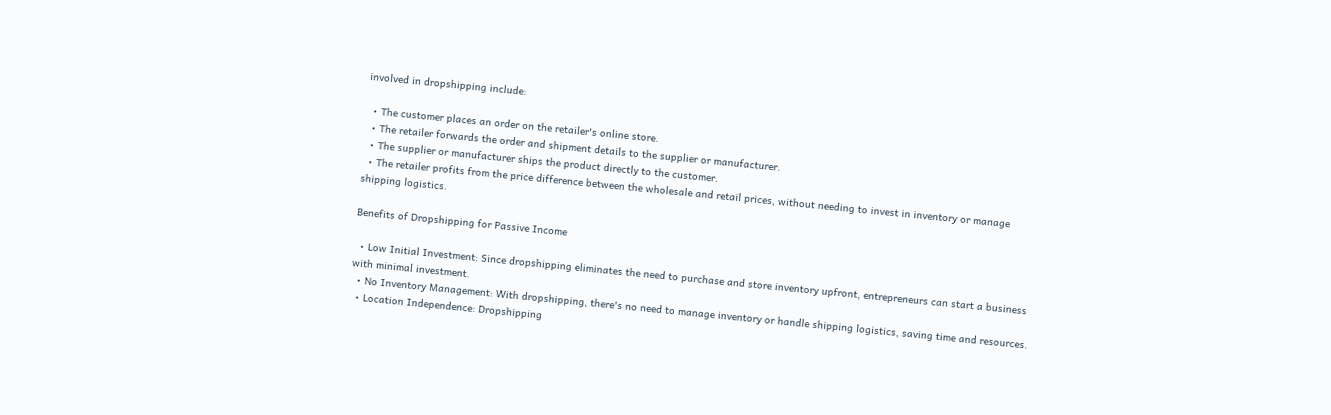involved in dropshipping include:

  • The customer places an order on the retailer's online store.
  • The retailer forwards the order and shipment details to the supplier or manufacturer.
  • The supplier or manufacturer ships the product directly to the customer.
  • The retailer profits from the price difference between the wholesale and retail prices, without needing to invest in inventory or manage shipping logistics.

Benefits of Dropshipping for Passive Income

  • Low Initial Investment: Since dropshipping eliminates the need to purchase and store inventory upfront, entrepreneurs can start a business with minimal investment.
  • No Inventory Management: With dropshipping, there's no need to manage inventory or handle shipping logistics, saving time and resources.
  • Location Independence: Dropshipping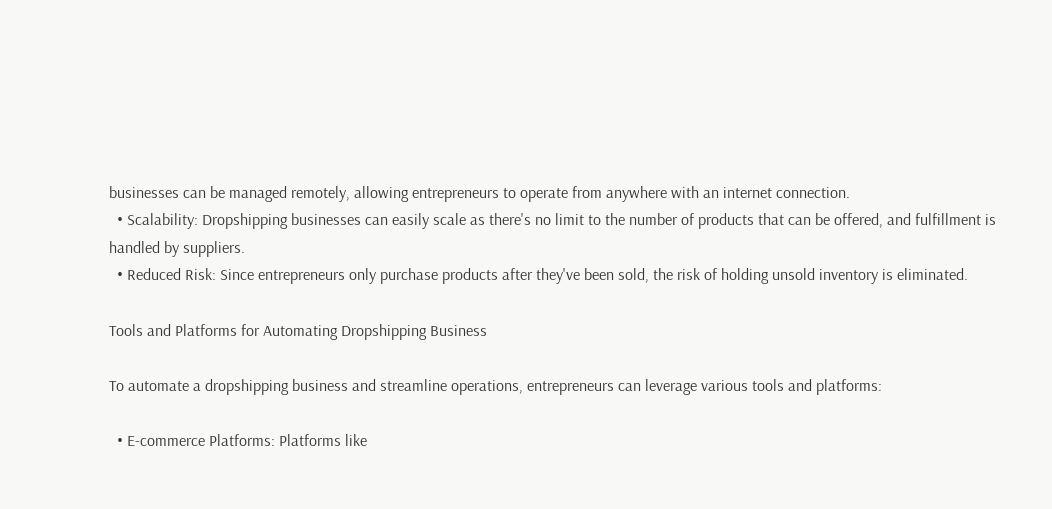businesses can be managed remotely, allowing entrepreneurs to operate from anywhere with an internet connection.
  • Scalability: Dropshipping businesses can easily scale as there's no limit to the number of products that can be offered, and fulfillment is handled by suppliers.
  • Reduced Risk: Since entrepreneurs only purchase products after they've been sold, the risk of holding unsold inventory is eliminated.

Tools and Platforms for Automating Dropshipping Business

To automate a dropshipping business and streamline operations, entrepreneurs can leverage various tools and platforms:

  • E-commerce Platforms: Platforms like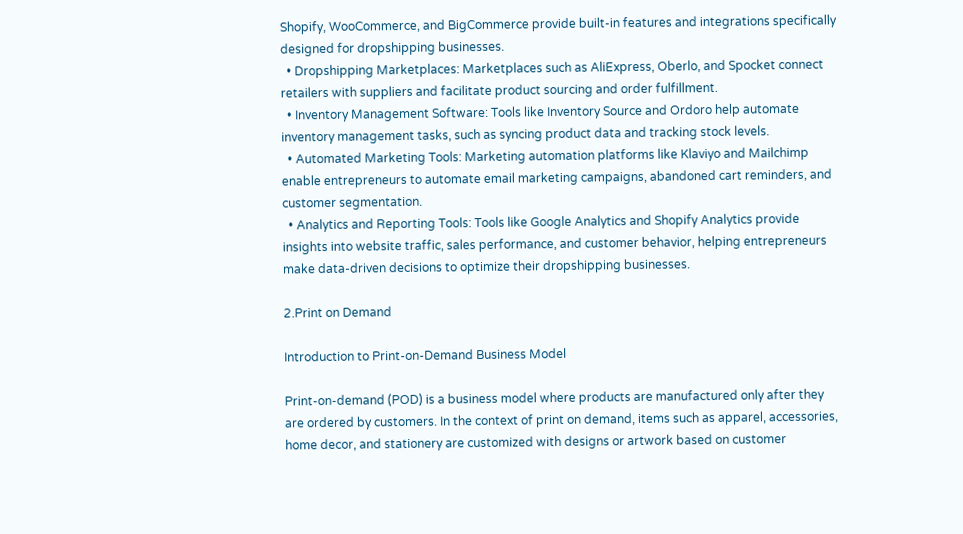Shopify, WooCommerce, and BigCommerce provide built-in features and integrations specifically designed for dropshipping businesses.
  • Dropshipping Marketplaces: Marketplaces such as AliExpress, Oberlo, and Spocket connect retailers with suppliers and facilitate product sourcing and order fulfillment.
  • Inventory Management Software: Tools like Inventory Source and Ordoro help automate inventory management tasks, such as syncing product data and tracking stock levels.
  • Automated Marketing Tools: Marketing automation platforms like Klaviyo and Mailchimp enable entrepreneurs to automate email marketing campaigns, abandoned cart reminders, and customer segmentation.
  • Analytics and Reporting Tools: Tools like Google Analytics and Shopify Analytics provide insights into website traffic, sales performance, and customer behavior, helping entrepreneurs make data-driven decisions to optimize their dropshipping businesses.

2.Print on Demand

Introduction to Print-on-Demand Business Model

Print-on-demand (POD) is a business model where products are manufactured only after they are ordered by customers. In the context of print on demand, items such as apparel, accessories, home decor, and stationery are customized with designs or artwork based on customer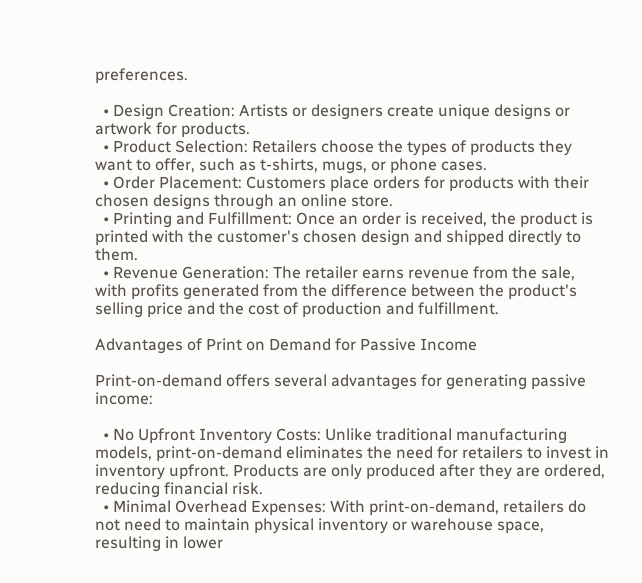preferences.

  • Design Creation: Artists or designers create unique designs or artwork for products.
  • Product Selection: Retailers choose the types of products they want to offer, such as t-shirts, mugs, or phone cases.
  • Order Placement: Customers place orders for products with their chosen designs through an online store.
  • Printing and Fulfillment: Once an order is received, the product is printed with the customer's chosen design and shipped directly to them.
  • Revenue Generation: The retailer earns revenue from the sale, with profits generated from the difference between the product's selling price and the cost of production and fulfillment.

Advantages of Print on Demand for Passive Income

Print-on-demand offers several advantages for generating passive income:

  • No Upfront Inventory Costs: Unlike traditional manufacturing models, print-on-demand eliminates the need for retailers to invest in inventory upfront. Products are only produced after they are ordered, reducing financial risk.
  • Minimal Overhead Expenses: With print-on-demand, retailers do not need to maintain physical inventory or warehouse space, resulting in lower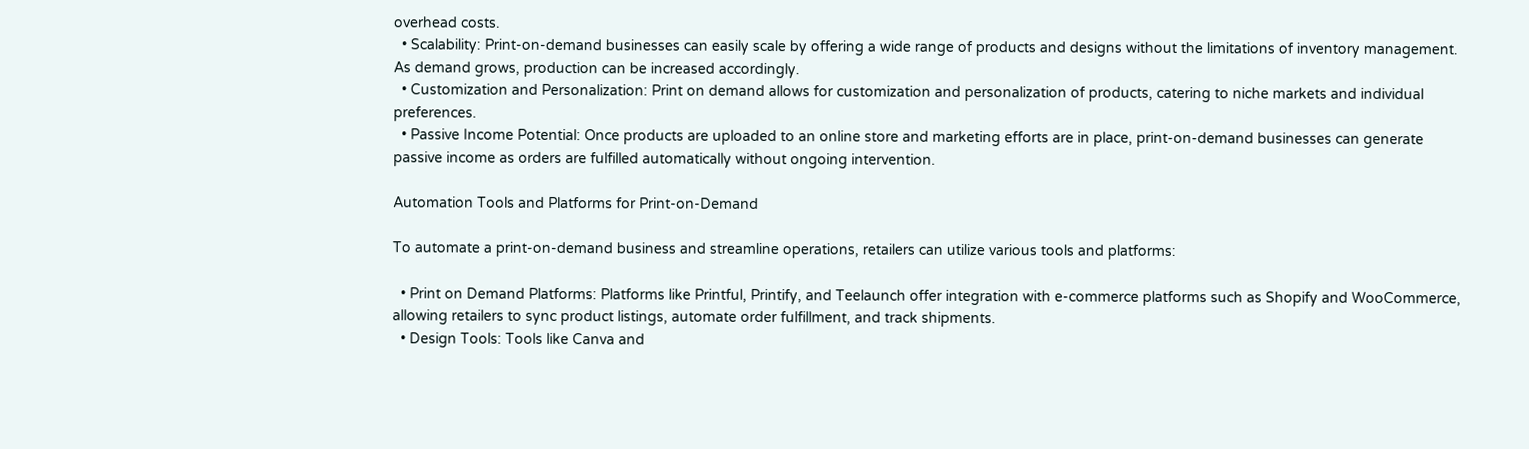overhead costs.
  • Scalability: Print-on-demand businesses can easily scale by offering a wide range of products and designs without the limitations of inventory management. As demand grows, production can be increased accordingly.
  • Customization and Personalization: Print on demand allows for customization and personalization of products, catering to niche markets and individual preferences.
  • Passive Income Potential: Once products are uploaded to an online store and marketing efforts are in place, print-on-demand businesses can generate passive income as orders are fulfilled automatically without ongoing intervention.

Automation Tools and Platforms for Print-on-Demand

To automate a print-on-demand business and streamline operations, retailers can utilize various tools and platforms:

  • Print on Demand Platforms: Platforms like Printful, Printify, and Teelaunch offer integration with e-commerce platforms such as Shopify and WooCommerce, allowing retailers to sync product listings, automate order fulfillment, and track shipments.
  • Design Tools: Tools like Canva and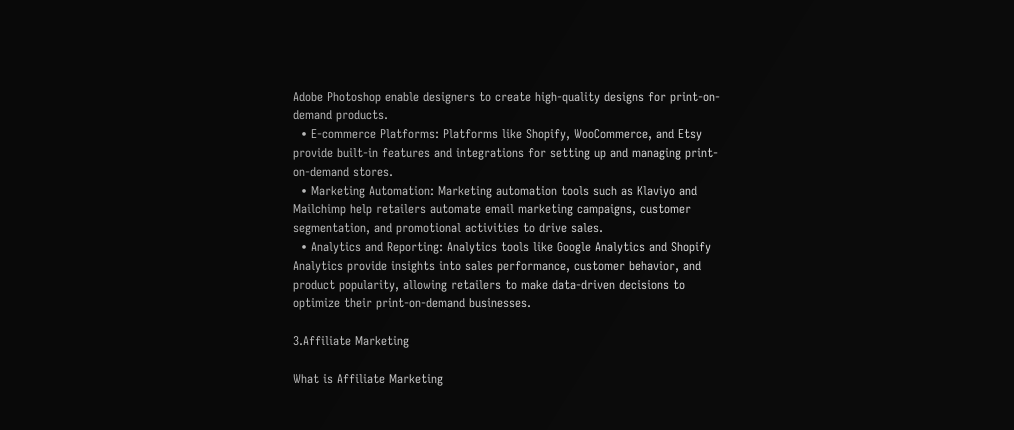Adobe Photoshop enable designers to create high-quality designs for print-on-demand products.
  • E-commerce Platforms: Platforms like Shopify, WooCommerce, and Etsy provide built-in features and integrations for setting up and managing print-on-demand stores.
  • Marketing Automation: Marketing automation tools such as Klaviyo and Mailchimp help retailers automate email marketing campaigns, customer segmentation, and promotional activities to drive sales.
  • Analytics and Reporting: Analytics tools like Google Analytics and Shopify Analytics provide insights into sales performance, customer behavior, and product popularity, allowing retailers to make data-driven decisions to optimize their print-on-demand businesses.

3.Affiliate Marketing

What is Affiliate Marketing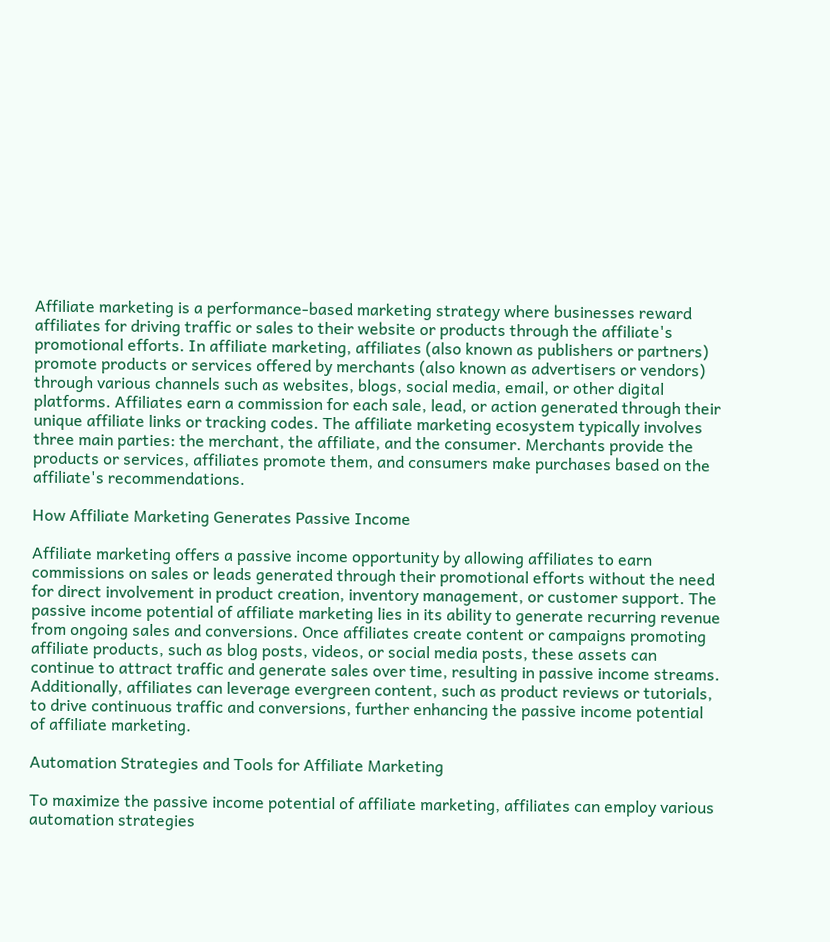Affiliate marketing is a performance-based marketing strategy where businesses reward affiliates for driving traffic or sales to their website or products through the affiliate's promotional efforts. In affiliate marketing, affiliates (also known as publishers or partners) promote products or services offered by merchants (also known as advertisers or vendors) through various channels such as websites, blogs, social media, email, or other digital platforms. Affiliates earn a commission for each sale, lead, or action generated through their unique affiliate links or tracking codes. The affiliate marketing ecosystem typically involves three main parties: the merchant, the affiliate, and the consumer. Merchants provide the products or services, affiliates promote them, and consumers make purchases based on the affiliate's recommendations.

How Affiliate Marketing Generates Passive Income

Affiliate marketing offers a passive income opportunity by allowing affiliates to earn commissions on sales or leads generated through their promotional efforts without the need for direct involvement in product creation, inventory management, or customer support. The passive income potential of affiliate marketing lies in its ability to generate recurring revenue from ongoing sales and conversions. Once affiliates create content or campaigns promoting affiliate products, such as blog posts, videos, or social media posts, these assets can continue to attract traffic and generate sales over time, resulting in passive income streams. Additionally, affiliates can leverage evergreen content, such as product reviews or tutorials, to drive continuous traffic and conversions, further enhancing the passive income potential of affiliate marketing.

Automation Strategies and Tools for Affiliate Marketing

To maximize the passive income potential of affiliate marketing, affiliates can employ various automation strategies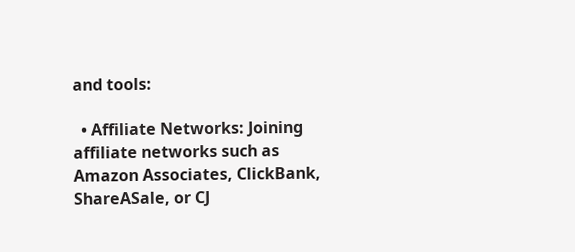and tools:

  • Affiliate Networks: Joining affiliate networks such as Amazon Associates, ClickBank, ShareASale, or CJ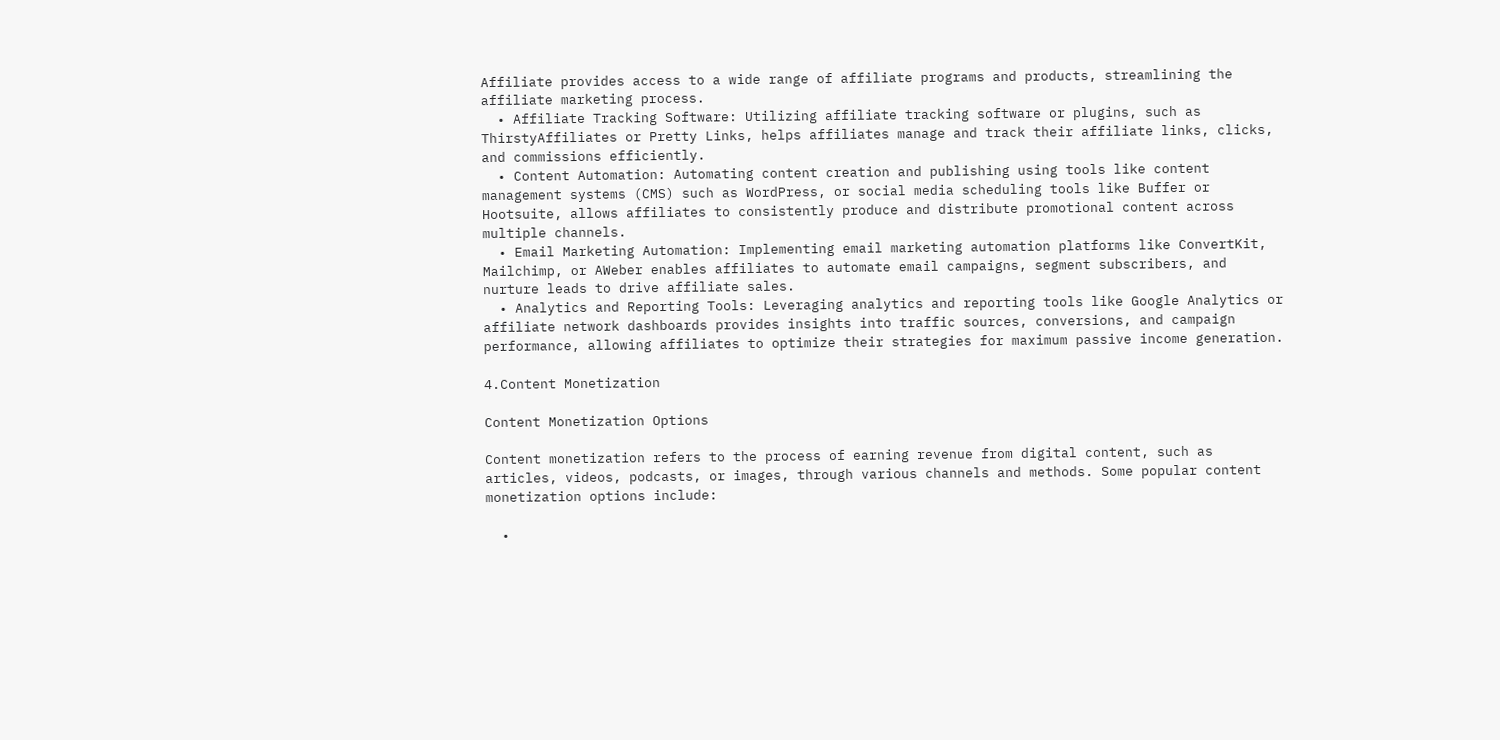Affiliate provides access to a wide range of affiliate programs and products, streamlining the affiliate marketing process.
  • Affiliate Tracking Software: Utilizing affiliate tracking software or plugins, such as ThirstyAffiliates or Pretty Links, helps affiliates manage and track their affiliate links, clicks, and commissions efficiently.
  • Content Automation: Automating content creation and publishing using tools like content management systems (CMS) such as WordPress, or social media scheduling tools like Buffer or Hootsuite, allows affiliates to consistently produce and distribute promotional content across multiple channels.
  • Email Marketing Automation: Implementing email marketing automation platforms like ConvertKit, Mailchimp, or AWeber enables affiliates to automate email campaigns, segment subscribers, and nurture leads to drive affiliate sales.
  • Analytics and Reporting Tools: Leveraging analytics and reporting tools like Google Analytics or affiliate network dashboards provides insights into traffic sources, conversions, and campaign performance, allowing affiliates to optimize their strategies for maximum passive income generation.

4.Content Monetization

Content Monetization Options

Content monetization refers to the process of earning revenue from digital content, such as articles, videos, podcasts, or images, through various channels and methods. Some popular content monetization options include:

  •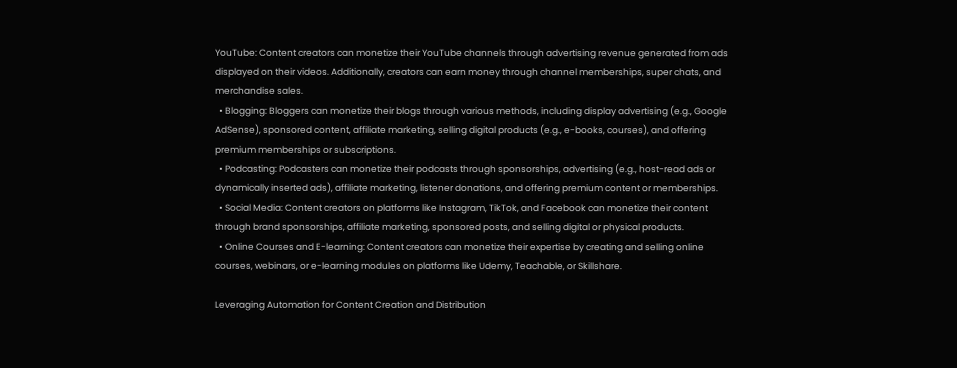YouTube: Content creators can monetize their YouTube channels through advertising revenue generated from ads displayed on their videos. Additionally, creators can earn money through channel memberships, super chats, and merchandise sales.
  • Blogging: Bloggers can monetize their blogs through various methods, including display advertising (e.g., Google AdSense), sponsored content, affiliate marketing, selling digital products (e.g., e-books, courses), and offering premium memberships or subscriptions.
  • Podcasting: Podcasters can monetize their podcasts through sponsorships, advertising (e.g., host-read ads or dynamically inserted ads), affiliate marketing, listener donations, and offering premium content or memberships.
  • Social Media: Content creators on platforms like Instagram, TikTok, and Facebook can monetize their content through brand sponsorships, affiliate marketing, sponsored posts, and selling digital or physical products.
  • Online Courses and E-learning: Content creators can monetize their expertise by creating and selling online courses, webinars, or e-learning modules on platforms like Udemy, Teachable, or Skillshare.

Leveraging Automation for Content Creation and Distribution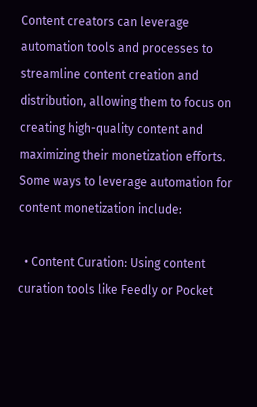Content creators can leverage automation tools and processes to streamline content creation and distribution, allowing them to focus on creating high-quality content and maximizing their monetization efforts. Some ways to leverage automation for content monetization include:

  • Content Curation: Using content curation tools like Feedly or Pocket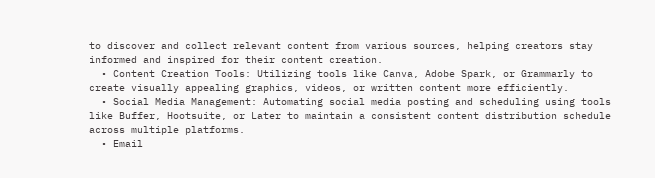to discover and collect relevant content from various sources, helping creators stay informed and inspired for their content creation.
  • Content Creation Tools: Utilizing tools like Canva, Adobe Spark, or Grammarly to create visually appealing graphics, videos, or written content more efficiently.
  • Social Media Management: Automating social media posting and scheduling using tools like Buffer, Hootsuite, or Later to maintain a consistent content distribution schedule across multiple platforms.
  • Email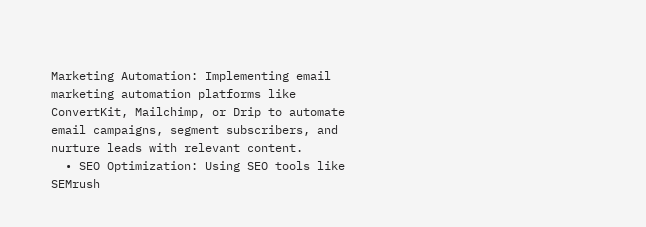Marketing Automation: Implementing email marketing automation platforms like ConvertKit, Mailchimp, or Drip to automate email campaigns, segment subscribers, and nurture leads with relevant content.
  • SEO Optimization: Using SEO tools like SEMrush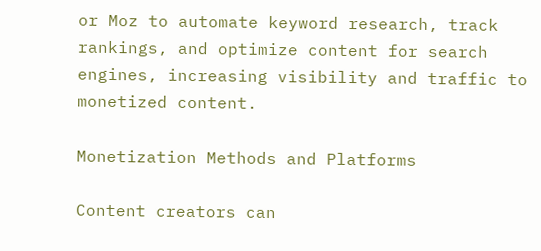or Moz to automate keyword research, track rankings, and optimize content for search engines, increasing visibility and traffic to monetized content.

Monetization Methods and Platforms

Content creators can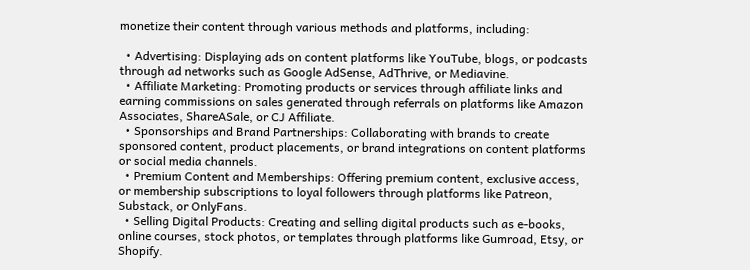monetize their content through various methods and platforms, including:

  • Advertising: Displaying ads on content platforms like YouTube, blogs, or podcasts through ad networks such as Google AdSense, AdThrive, or Mediavine.
  • Affiliate Marketing: Promoting products or services through affiliate links and earning commissions on sales generated through referrals on platforms like Amazon Associates, ShareASale, or CJ Affiliate.
  • Sponsorships and Brand Partnerships: Collaborating with brands to create sponsored content, product placements, or brand integrations on content platforms or social media channels.
  • Premium Content and Memberships: Offering premium content, exclusive access, or membership subscriptions to loyal followers through platforms like Patreon, Substack, or OnlyFans.
  • Selling Digital Products: Creating and selling digital products such as e-books, online courses, stock photos, or templates through platforms like Gumroad, Etsy, or Shopify.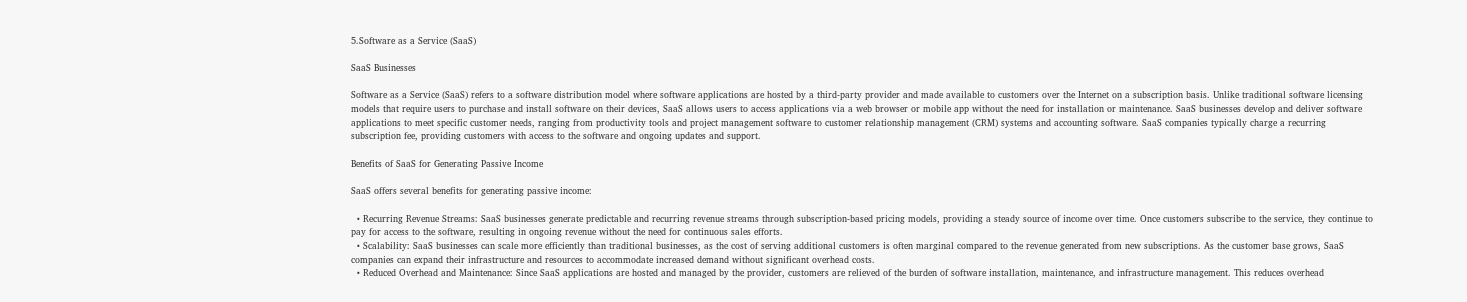5.Software as a Service (SaaS)

SaaS Businesses

Software as a Service (SaaS) refers to a software distribution model where software applications are hosted by a third-party provider and made available to customers over the Internet on a subscription basis. Unlike traditional software licensing models that require users to purchase and install software on their devices, SaaS allows users to access applications via a web browser or mobile app without the need for installation or maintenance. SaaS businesses develop and deliver software applications to meet specific customer needs, ranging from productivity tools and project management software to customer relationship management (CRM) systems and accounting software. SaaS companies typically charge a recurring subscription fee, providing customers with access to the software and ongoing updates and support.

Benefits of SaaS for Generating Passive Income

SaaS offers several benefits for generating passive income:

  • Recurring Revenue Streams: SaaS businesses generate predictable and recurring revenue streams through subscription-based pricing models, providing a steady source of income over time. Once customers subscribe to the service, they continue to pay for access to the software, resulting in ongoing revenue without the need for continuous sales efforts.
  • Scalability: SaaS businesses can scale more efficiently than traditional businesses, as the cost of serving additional customers is often marginal compared to the revenue generated from new subscriptions. As the customer base grows, SaaS companies can expand their infrastructure and resources to accommodate increased demand without significant overhead costs.
  • Reduced Overhead and Maintenance: Since SaaS applications are hosted and managed by the provider, customers are relieved of the burden of software installation, maintenance, and infrastructure management. This reduces overhead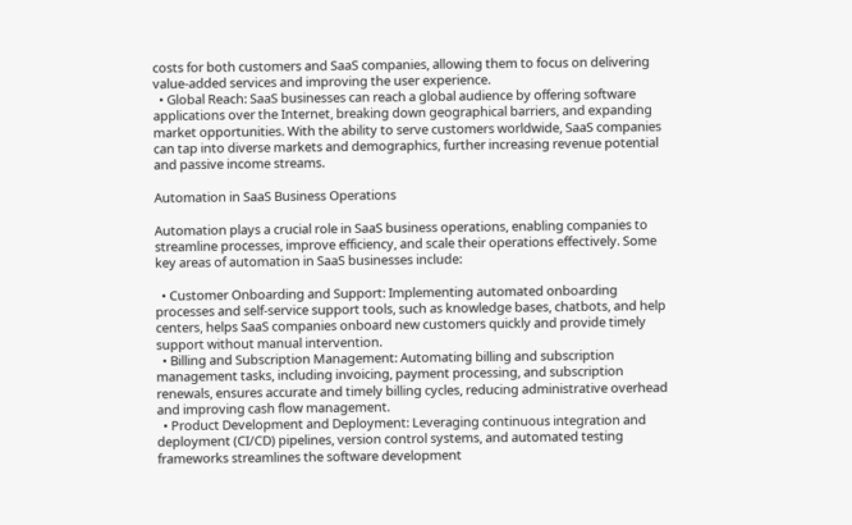costs for both customers and SaaS companies, allowing them to focus on delivering value-added services and improving the user experience.
  • Global Reach: SaaS businesses can reach a global audience by offering software applications over the Internet, breaking down geographical barriers, and expanding market opportunities. With the ability to serve customers worldwide, SaaS companies can tap into diverse markets and demographics, further increasing revenue potential and passive income streams.

Automation in SaaS Business Operations

Automation plays a crucial role in SaaS business operations, enabling companies to streamline processes, improve efficiency, and scale their operations effectively. Some key areas of automation in SaaS businesses include:

  • Customer Onboarding and Support: Implementing automated onboarding processes and self-service support tools, such as knowledge bases, chatbots, and help centers, helps SaaS companies onboard new customers quickly and provide timely support without manual intervention.
  • Billing and Subscription Management: Automating billing and subscription management tasks, including invoicing, payment processing, and subscription renewals, ensures accurate and timely billing cycles, reducing administrative overhead and improving cash flow management.
  • Product Development and Deployment: Leveraging continuous integration and deployment (CI/CD) pipelines, version control systems, and automated testing frameworks streamlines the software development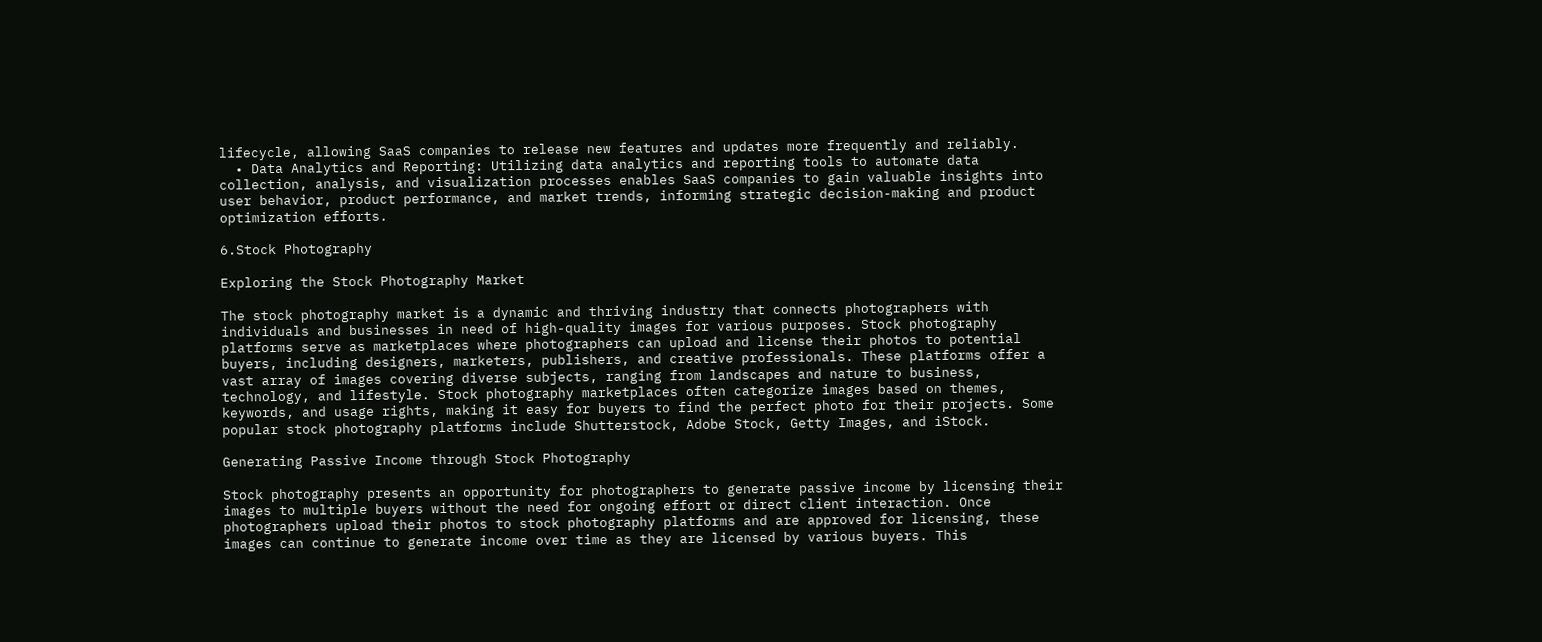lifecycle, allowing SaaS companies to release new features and updates more frequently and reliably.
  • Data Analytics and Reporting: Utilizing data analytics and reporting tools to automate data collection, analysis, and visualization processes enables SaaS companies to gain valuable insights into user behavior, product performance, and market trends, informing strategic decision-making and product optimization efforts.

6.Stock Photography

Exploring the Stock Photography Market

The stock photography market is a dynamic and thriving industry that connects photographers with individuals and businesses in need of high-quality images for various purposes. Stock photography platforms serve as marketplaces where photographers can upload and license their photos to potential buyers, including designers, marketers, publishers, and creative professionals. These platforms offer a vast array of images covering diverse subjects, ranging from landscapes and nature to business, technology, and lifestyle. Stock photography marketplaces often categorize images based on themes, keywords, and usage rights, making it easy for buyers to find the perfect photo for their projects. Some popular stock photography platforms include Shutterstock, Adobe Stock, Getty Images, and iStock.

Generating Passive Income through Stock Photography

Stock photography presents an opportunity for photographers to generate passive income by licensing their images to multiple buyers without the need for ongoing effort or direct client interaction. Once photographers upload their photos to stock photography platforms and are approved for licensing, these images can continue to generate income over time as they are licensed by various buyers. This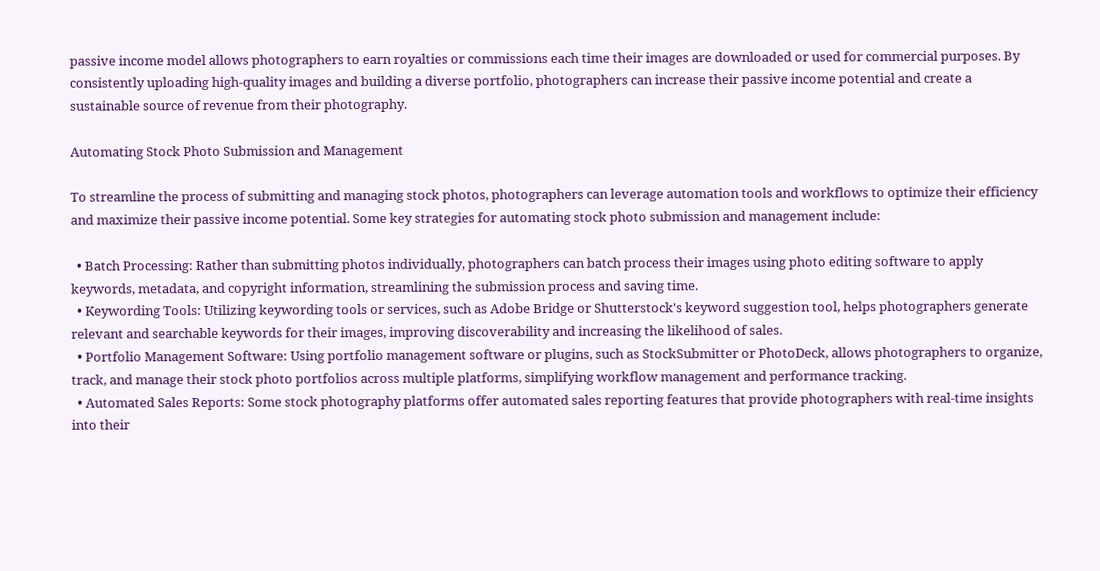passive income model allows photographers to earn royalties or commissions each time their images are downloaded or used for commercial purposes. By consistently uploading high-quality images and building a diverse portfolio, photographers can increase their passive income potential and create a sustainable source of revenue from their photography.

Automating Stock Photo Submission and Management

To streamline the process of submitting and managing stock photos, photographers can leverage automation tools and workflows to optimize their efficiency and maximize their passive income potential. Some key strategies for automating stock photo submission and management include:

  • Batch Processing: Rather than submitting photos individually, photographers can batch process their images using photo editing software to apply keywords, metadata, and copyright information, streamlining the submission process and saving time.
  • Keywording Tools: Utilizing keywording tools or services, such as Adobe Bridge or Shutterstock's keyword suggestion tool, helps photographers generate relevant and searchable keywords for their images, improving discoverability and increasing the likelihood of sales.
  • Portfolio Management Software: Using portfolio management software or plugins, such as StockSubmitter or PhotoDeck, allows photographers to organize, track, and manage their stock photo portfolios across multiple platforms, simplifying workflow management and performance tracking.
  • Automated Sales Reports: Some stock photography platforms offer automated sales reporting features that provide photographers with real-time insights into their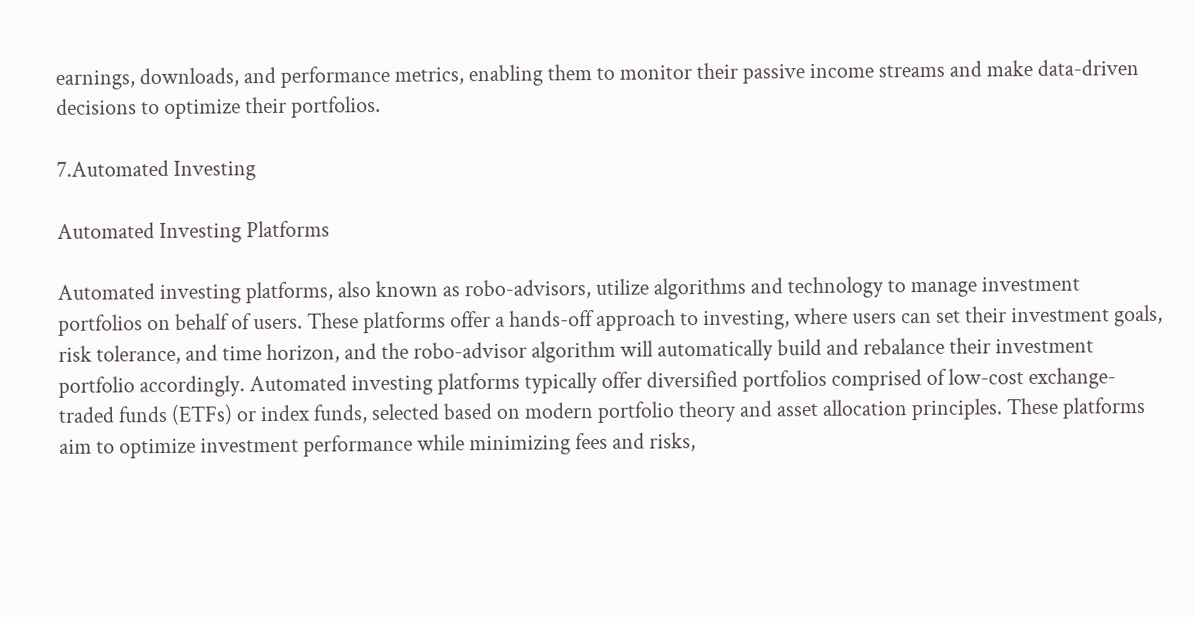earnings, downloads, and performance metrics, enabling them to monitor their passive income streams and make data-driven decisions to optimize their portfolios.

7.Automated Investing

Automated Investing Platforms

Automated investing platforms, also known as robo-advisors, utilize algorithms and technology to manage investment portfolios on behalf of users. These platforms offer a hands-off approach to investing, where users can set their investment goals, risk tolerance, and time horizon, and the robo-advisor algorithm will automatically build and rebalance their investment portfolio accordingly. Automated investing platforms typically offer diversified portfolios comprised of low-cost exchange-traded funds (ETFs) or index funds, selected based on modern portfolio theory and asset allocation principles. These platforms aim to optimize investment performance while minimizing fees and risks,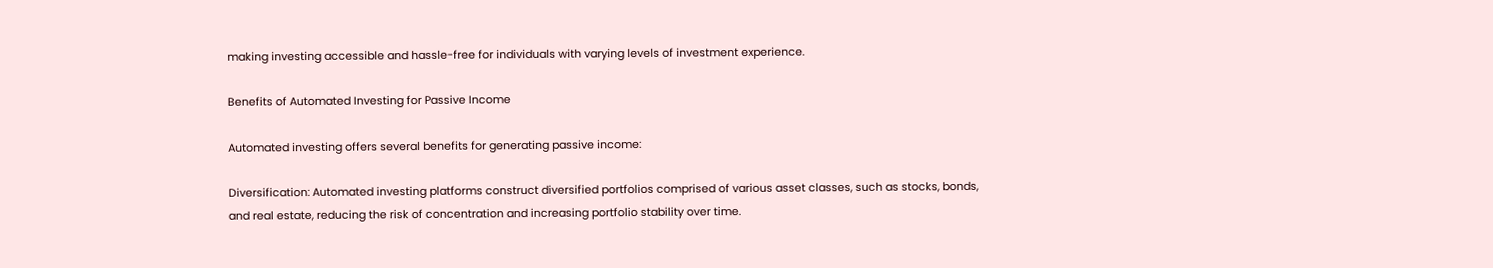making investing accessible and hassle-free for individuals with varying levels of investment experience.

Benefits of Automated Investing for Passive Income

Automated investing offers several benefits for generating passive income:

Diversification: Automated investing platforms construct diversified portfolios comprised of various asset classes, such as stocks, bonds, and real estate, reducing the risk of concentration and increasing portfolio stability over time.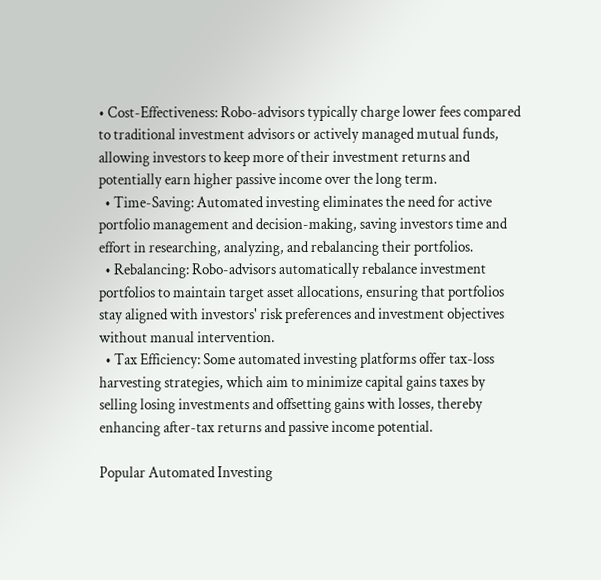• Cost-Effectiveness: Robo-advisors typically charge lower fees compared to traditional investment advisors or actively managed mutual funds, allowing investors to keep more of their investment returns and potentially earn higher passive income over the long term.
  • Time-Saving: Automated investing eliminates the need for active portfolio management and decision-making, saving investors time and effort in researching, analyzing, and rebalancing their portfolios.
  • Rebalancing: Robo-advisors automatically rebalance investment portfolios to maintain target asset allocations, ensuring that portfolios stay aligned with investors' risk preferences and investment objectives without manual intervention.
  • Tax Efficiency: Some automated investing platforms offer tax-loss harvesting strategies, which aim to minimize capital gains taxes by selling losing investments and offsetting gains with losses, thereby enhancing after-tax returns and passive income potential.

Popular Automated Investing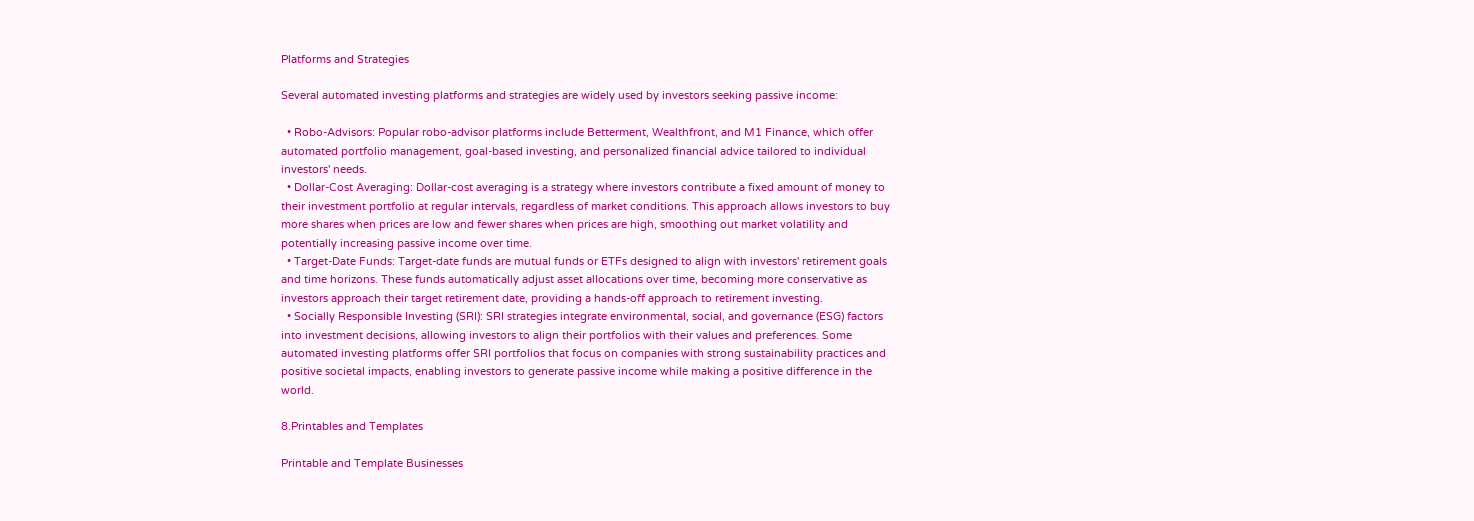Platforms and Strategies

Several automated investing platforms and strategies are widely used by investors seeking passive income:

  • Robo-Advisors: Popular robo-advisor platforms include Betterment, Wealthfront, and M1 Finance, which offer automated portfolio management, goal-based investing, and personalized financial advice tailored to individual investors' needs.
  • Dollar-Cost Averaging: Dollar-cost averaging is a strategy where investors contribute a fixed amount of money to their investment portfolio at regular intervals, regardless of market conditions. This approach allows investors to buy more shares when prices are low and fewer shares when prices are high, smoothing out market volatility and potentially increasing passive income over time.
  • Target-Date Funds: Target-date funds are mutual funds or ETFs designed to align with investors' retirement goals and time horizons. These funds automatically adjust asset allocations over time, becoming more conservative as investors approach their target retirement date, providing a hands-off approach to retirement investing.
  • Socially Responsible Investing (SRI): SRI strategies integrate environmental, social, and governance (ESG) factors into investment decisions, allowing investors to align their portfolios with their values and preferences. Some automated investing platforms offer SRI portfolios that focus on companies with strong sustainability practices and positive societal impacts, enabling investors to generate passive income while making a positive difference in the world.

8.Printables and Templates

Printable and Template Businesses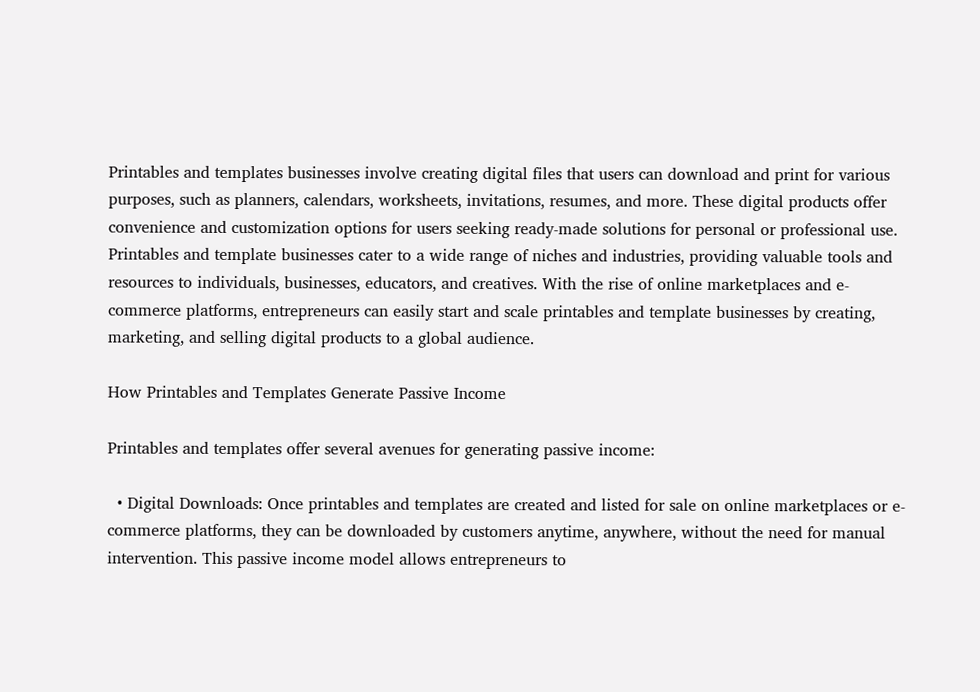Printables and templates businesses involve creating digital files that users can download and print for various purposes, such as planners, calendars, worksheets, invitations, resumes, and more. These digital products offer convenience and customization options for users seeking ready-made solutions for personal or professional use. Printables and template businesses cater to a wide range of niches and industries, providing valuable tools and resources to individuals, businesses, educators, and creatives. With the rise of online marketplaces and e-commerce platforms, entrepreneurs can easily start and scale printables and template businesses by creating, marketing, and selling digital products to a global audience.

How Printables and Templates Generate Passive Income

Printables and templates offer several avenues for generating passive income:

  • Digital Downloads: Once printables and templates are created and listed for sale on online marketplaces or e-commerce platforms, they can be downloaded by customers anytime, anywhere, without the need for manual intervention. This passive income model allows entrepreneurs to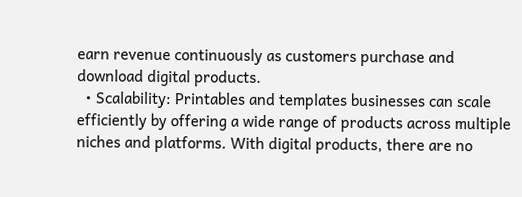earn revenue continuously as customers purchase and download digital products.
  • Scalability: Printables and templates businesses can scale efficiently by offering a wide range of products across multiple niches and platforms. With digital products, there are no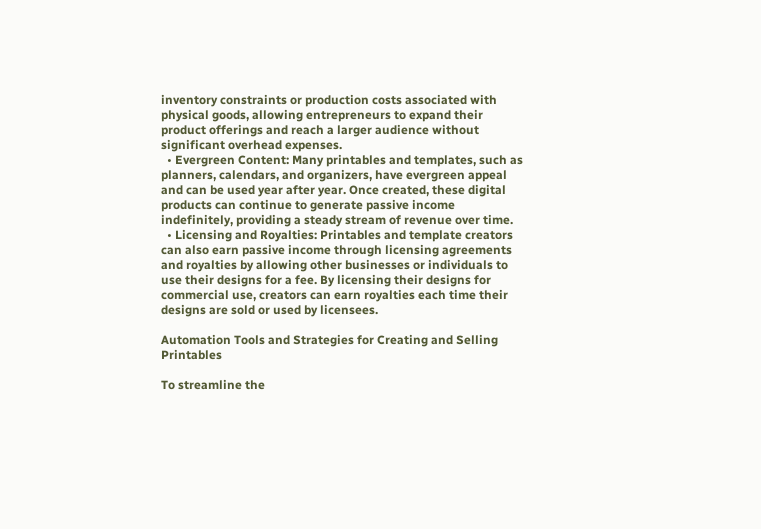inventory constraints or production costs associated with physical goods, allowing entrepreneurs to expand their product offerings and reach a larger audience without significant overhead expenses.
  • Evergreen Content: Many printables and templates, such as planners, calendars, and organizers, have evergreen appeal and can be used year after year. Once created, these digital products can continue to generate passive income indefinitely, providing a steady stream of revenue over time.
  • Licensing and Royalties: Printables and template creators can also earn passive income through licensing agreements and royalties by allowing other businesses or individuals to use their designs for a fee. By licensing their designs for commercial use, creators can earn royalties each time their designs are sold or used by licensees.

Automation Tools and Strategies for Creating and Selling Printables

To streamline the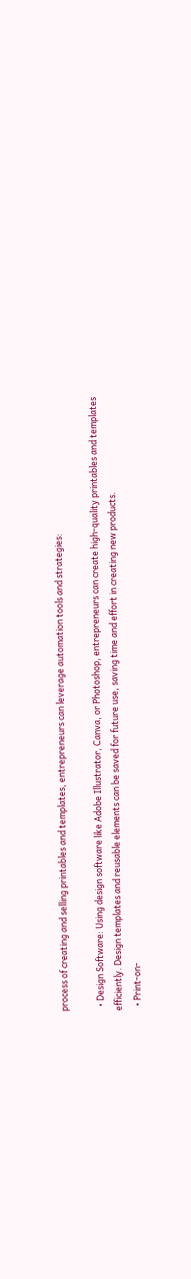process of creating and selling printables and templates, entrepreneurs can leverage automation tools and strategies:

  • Design Software: Using design software like Adobe Illustrator, Canva, or Photoshop, entrepreneurs can create high-quality printables and templates efficiently. Design templates and reusable elements can be saved for future use, saving time and effort in creating new products.
  • Print-on-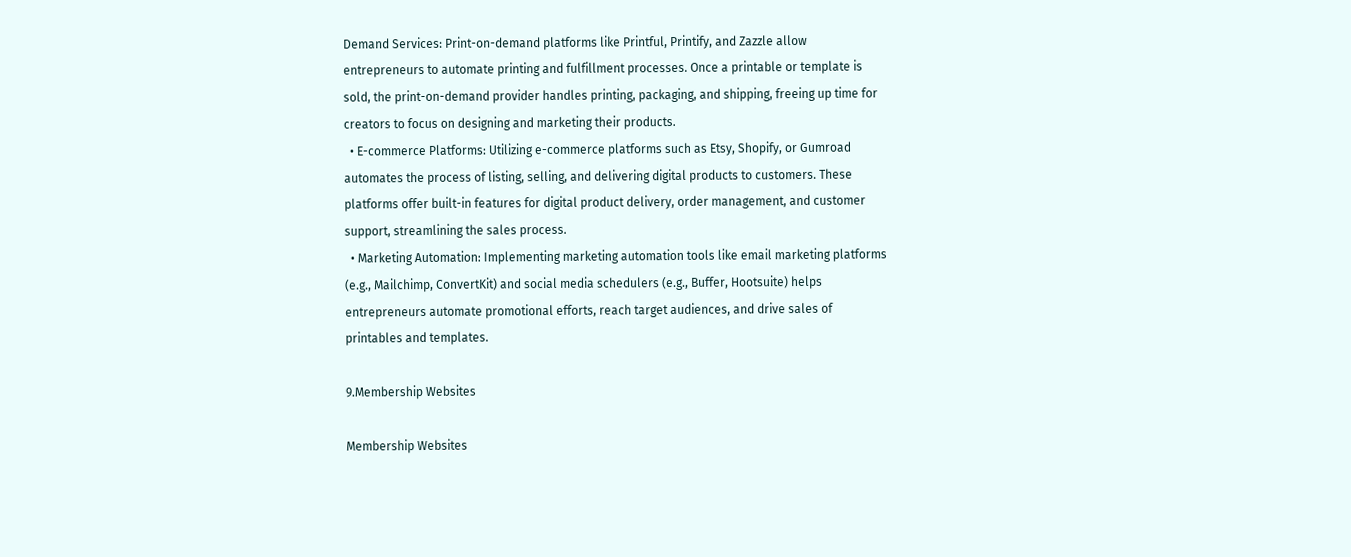Demand Services: Print-on-demand platforms like Printful, Printify, and Zazzle allow entrepreneurs to automate printing and fulfillment processes. Once a printable or template is sold, the print-on-demand provider handles printing, packaging, and shipping, freeing up time for creators to focus on designing and marketing their products.
  • E-commerce Platforms: Utilizing e-commerce platforms such as Etsy, Shopify, or Gumroad automates the process of listing, selling, and delivering digital products to customers. These platforms offer built-in features for digital product delivery, order management, and customer support, streamlining the sales process.
  • Marketing Automation: Implementing marketing automation tools like email marketing platforms (e.g., Mailchimp, ConvertKit) and social media schedulers (e.g., Buffer, Hootsuite) helps entrepreneurs automate promotional efforts, reach target audiences, and drive sales of printables and templates.

9.Membership Websites

Membership Websites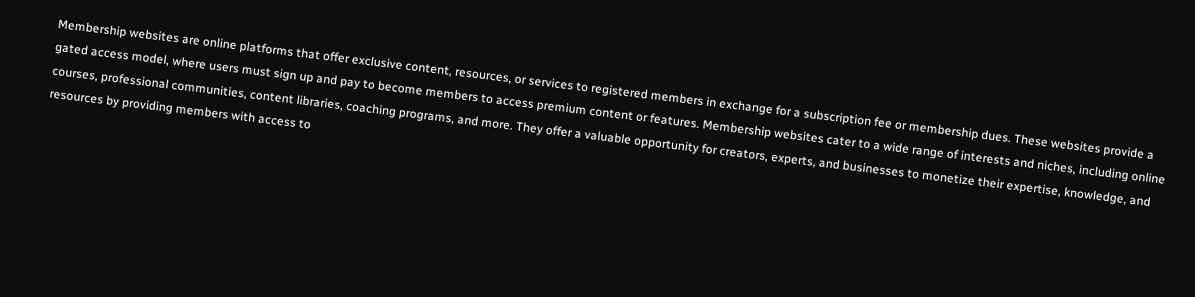Membership websites are online platforms that offer exclusive content, resources, or services to registered members in exchange for a subscription fee or membership dues. These websites provide a gated access model, where users must sign up and pay to become members to access premium content or features. Membership websites cater to a wide range of interests and niches, including online courses, professional communities, content libraries, coaching programs, and more. They offer a valuable opportunity for creators, experts, and businesses to monetize their expertise, knowledge, and resources by providing members with access to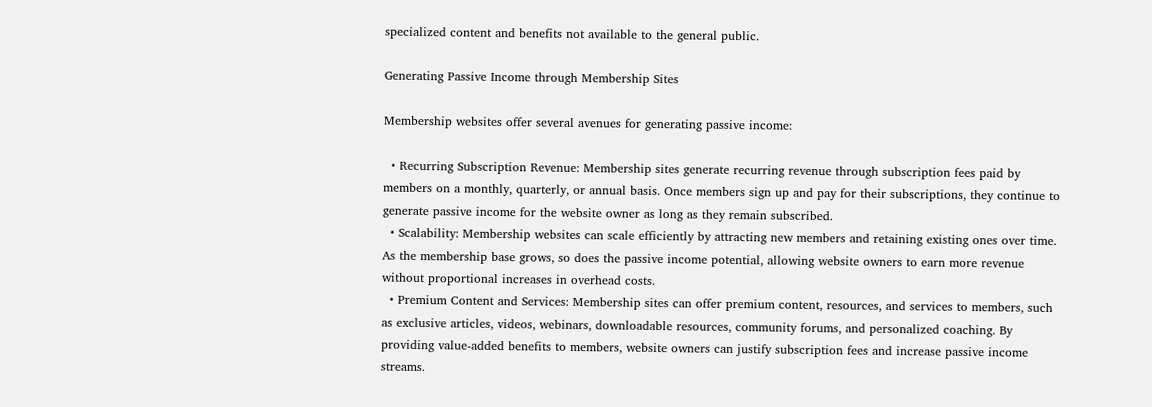specialized content and benefits not available to the general public.

Generating Passive Income through Membership Sites

Membership websites offer several avenues for generating passive income:

  • Recurring Subscription Revenue: Membership sites generate recurring revenue through subscription fees paid by members on a monthly, quarterly, or annual basis. Once members sign up and pay for their subscriptions, they continue to generate passive income for the website owner as long as they remain subscribed.
  • Scalability: Membership websites can scale efficiently by attracting new members and retaining existing ones over time. As the membership base grows, so does the passive income potential, allowing website owners to earn more revenue without proportional increases in overhead costs.
  • Premium Content and Services: Membership sites can offer premium content, resources, and services to members, such as exclusive articles, videos, webinars, downloadable resources, community forums, and personalized coaching. By providing value-added benefits to members, website owners can justify subscription fees and increase passive income streams.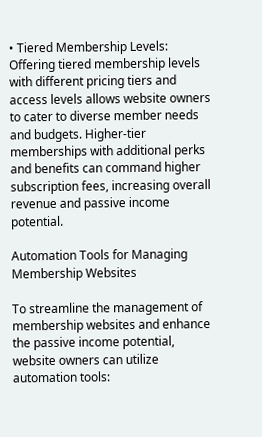• Tiered Membership Levels: Offering tiered membership levels with different pricing tiers and access levels allows website owners to cater to diverse member needs and budgets. Higher-tier memberships with additional perks and benefits can command higher subscription fees, increasing overall revenue and passive income potential.

Automation Tools for Managing Membership Websites

To streamline the management of membership websites and enhance the passive income potential, website owners can utilize automation tools: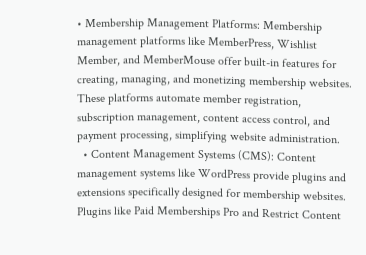• Membership Management Platforms: Membership management platforms like MemberPress, Wishlist Member, and MemberMouse offer built-in features for creating, managing, and monetizing membership websites. These platforms automate member registration, subscription management, content access control, and payment processing, simplifying website administration.
  • Content Management Systems (CMS): Content management systems like WordPress provide plugins and extensions specifically designed for membership websites. Plugins like Paid Memberships Pro and Restrict Content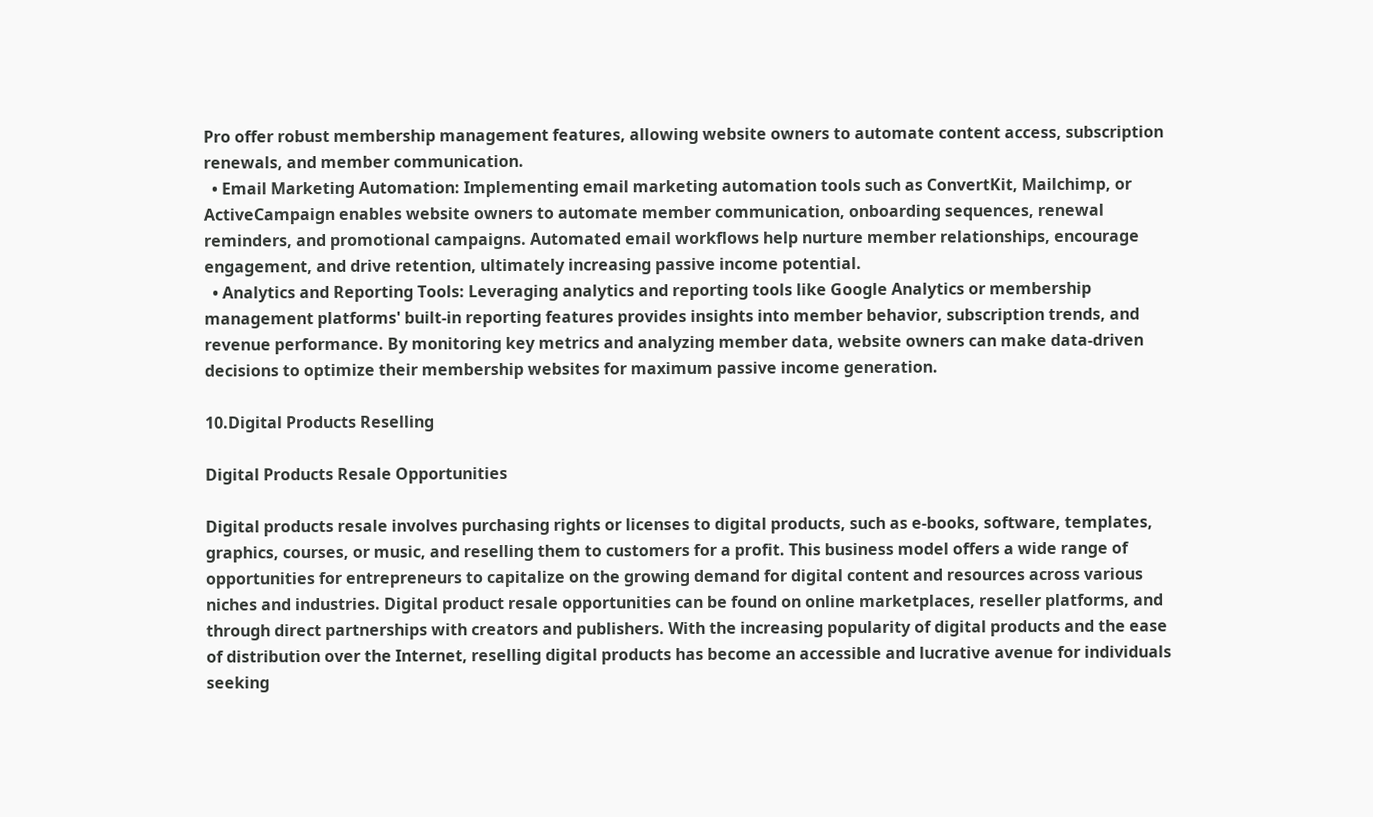Pro offer robust membership management features, allowing website owners to automate content access, subscription renewals, and member communication.
  • Email Marketing Automation: Implementing email marketing automation tools such as ConvertKit, Mailchimp, or ActiveCampaign enables website owners to automate member communication, onboarding sequences, renewal reminders, and promotional campaigns. Automated email workflows help nurture member relationships, encourage engagement, and drive retention, ultimately increasing passive income potential.
  • Analytics and Reporting Tools: Leveraging analytics and reporting tools like Google Analytics or membership management platforms' built-in reporting features provides insights into member behavior, subscription trends, and revenue performance. By monitoring key metrics and analyzing member data, website owners can make data-driven decisions to optimize their membership websites for maximum passive income generation.

10.Digital Products Reselling

Digital Products Resale Opportunities

Digital products resale involves purchasing rights or licenses to digital products, such as e-books, software, templates, graphics, courses, or music, and reselling them to customers for a profit. This business model offers a wide range of opportunities for entrepreneurs to capitalize on the growing demand for digital content and resources across various niches and industries. Digital product resale opportunities can be found on online marketplaces, reseller platforms, and through direct partnerships with creators and publishers. With the increasing popularity of digital products and the ease of distribution over the Internet, reselling digital products has become an accessible and lucrative avenue for individuals seeking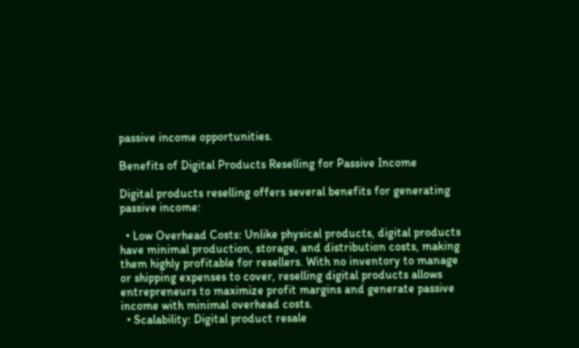passive income opportunities.

Benefits of Digital Products Reselling for Passive Income

Digital products reselling offers several benefits for generating passive income:

  • Low Overhead Costs: Unlike physical products, digital products have minimal production, storage, and distribution costs, making them highly profitable for resellers. With no inventory to manage or shipping expenses to cover, reselling digital products allows entrepreneurs to maximize profit margins and generate passive income with minimal overhead costs.
  • Scalability: Digital product resale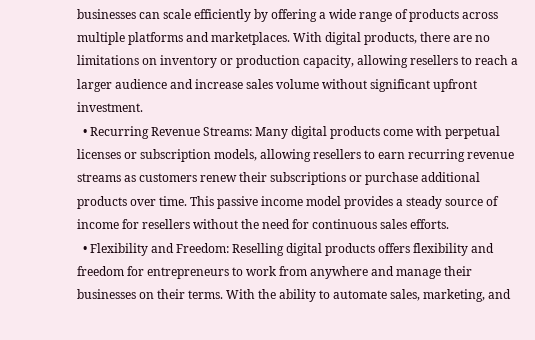businesses can scale efficiently by offering a wide range of products across multiple platforms and marketplaces. With digital products, there are no limitations on inventory or production capacity, allowing resellers to reach a larger audience and increase sales volume without significant upfront investment.
  • Recurring Revenue Streams: Many digital products come with perpetual licenses or subscription models, allowing resellers to earn recurring revenue streams as customers renew their subscriptions or purchase additional products over time. This passive income model provides a steady source of income for resellers without the need for continuous sales efforts.
  • Flexibility and Freedom: Reselling digital products offers flexibility and freedom for entrepreneurs to work from anywhere and manage their businesses on their terms. With the ability to automate sales, marketing, and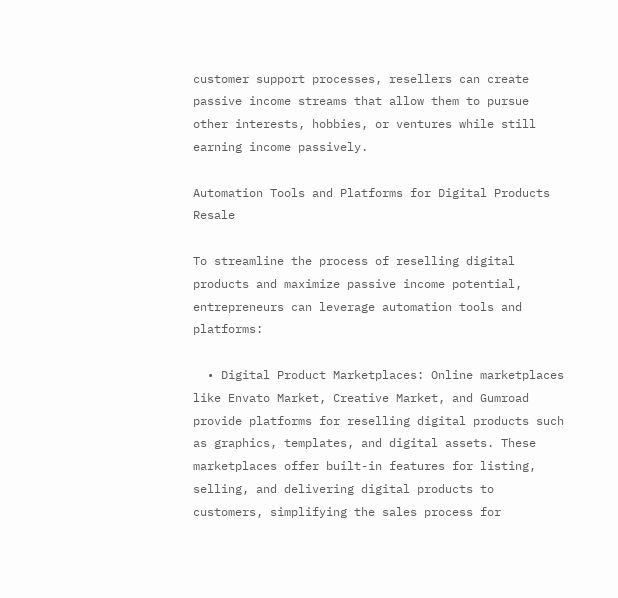customer support processes, resellers can create passive income streams that allow them to pursue other interests, hobbies, or ventures while still earning income passively.

Automation Tools and Platforms for Digital Products Resale

To streamline the process of reselling digital products and maximize passive income potential, entrepreneurs can leverage automation tools and platforms:

  • Digital Product Marketplaces: Online marketplaces like Envato Market, Creative Market, and Gumroad provide platforms for reselling digital products such as graphics, templates, and digital assets. These marketplaces offer built-in features for listing, selling, and delivering digital products to customers, simplifying the sales process for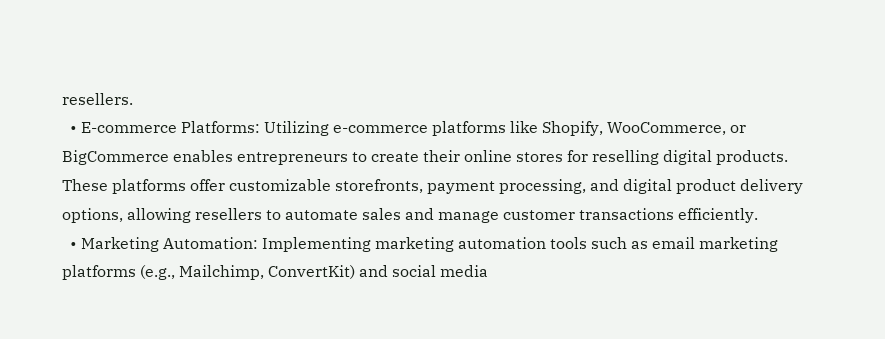resellers.
  • E-commerce Platforms: Utilizing e-commerce platforms like Shopify, WooCommerce, or BigCommerce enables entrepreneurs to create their online stores for reselling digital products. These platforms offer customizable storefronts, payment processing, and digital product delivery options, allowing resellers to automate sales and manage customer transactions efficiently.
  • Marketing Automation: Implementing marketing automation tools such as email marketing platforms (e.g., Mailchimp, ConvertKit) and social media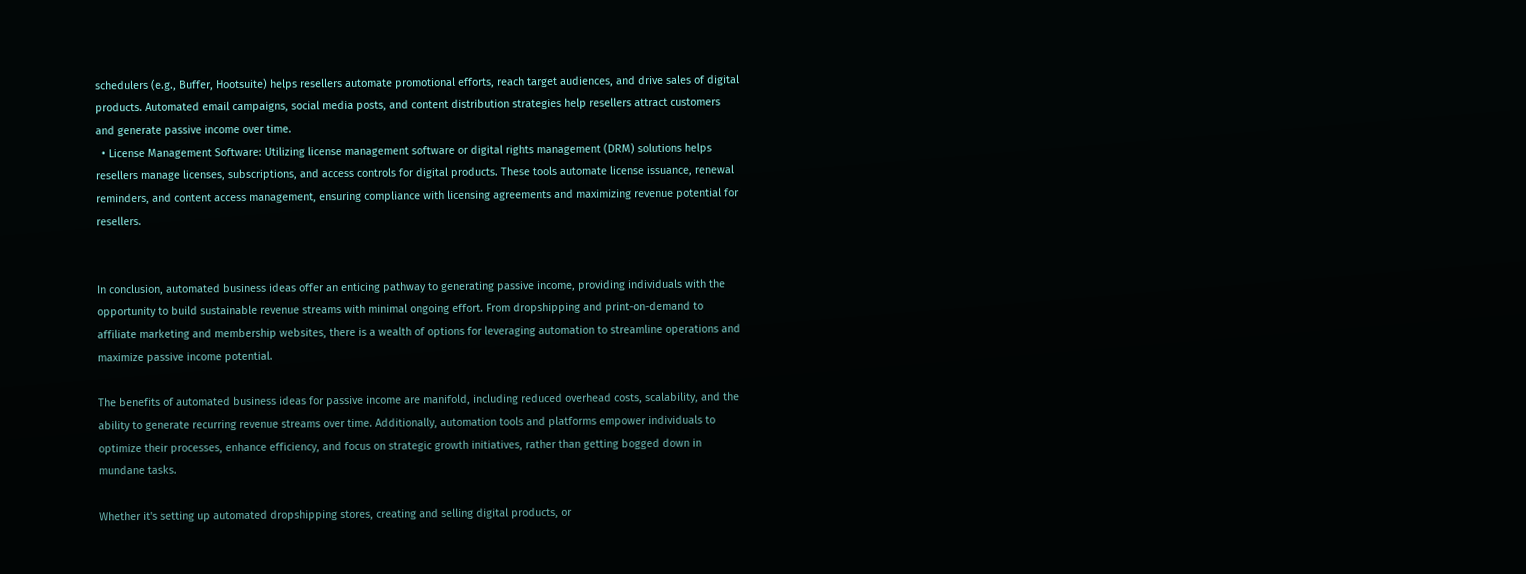schedulers (e.g., Buffer, Hootsuite) helps resellers automate promotional efforts, reach target audiences, and drive sales of digital products. Automated email campaigns, social media posts, and content distribution strategies help resellers attract customers and generate passive income over time.
  • License Management Software: Utilizing license management software or digital rights management (DRM) solutions helps resellers manage licenses, subscriptions, and access controls for digital products. These tools automate license issuance, renewal reminders, and content access management, ensuring compliance with licensing agreements and maximizing revenue potential for resellers.


In conclusion, automated business ideas offer an enticing pathway to generating passive income, providing individuals with the opportunity to build sustainable revenue streams with minimal ongoing effort. From dropshipping and print-on-demand to affiliate marketing and membership websites, there is a wealth of options for leveraging automation to streamline operations and maximize passive income potential.

The benefits of automated business ideas for passive income are manifold, including reduced overhead costs, scalability, and the ability to generate recurring revenue streams over time. Additionally, automation tools and platforms empower individuals to optimize their processes, enhance efficiency, and focus on strategic growth initiatives, rather than getting bogged down in mundane tasks.

Whether it's setting up automated dropshipping stores, creating and selling digital products, or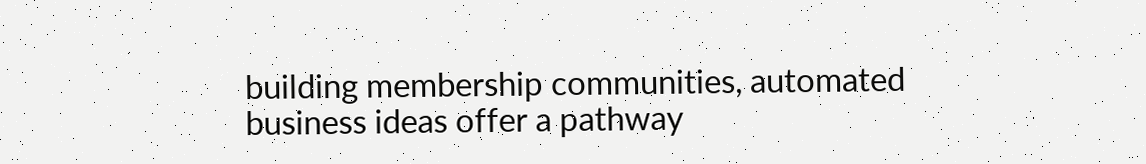building membership communities, automated business ideas offer a pathway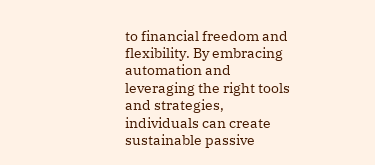to financial freedom and flexibility. By embracing automation and leveraging the right tools and strategies, individuals can create sustainable passive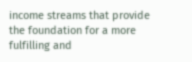income streams that provide the foundation for a more fulfilling and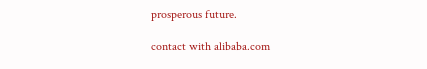prosperous future.

contact with alibaba.com